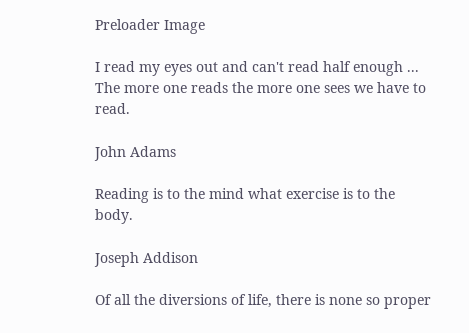Preloader Image

I read my eyes out and can't read half enough ... The more one reads the more one sees we have to read.

John Adams

Reading is to the mind what exercise is to the body.

Joseph Addison

Of all the diversions of life, there is none so proper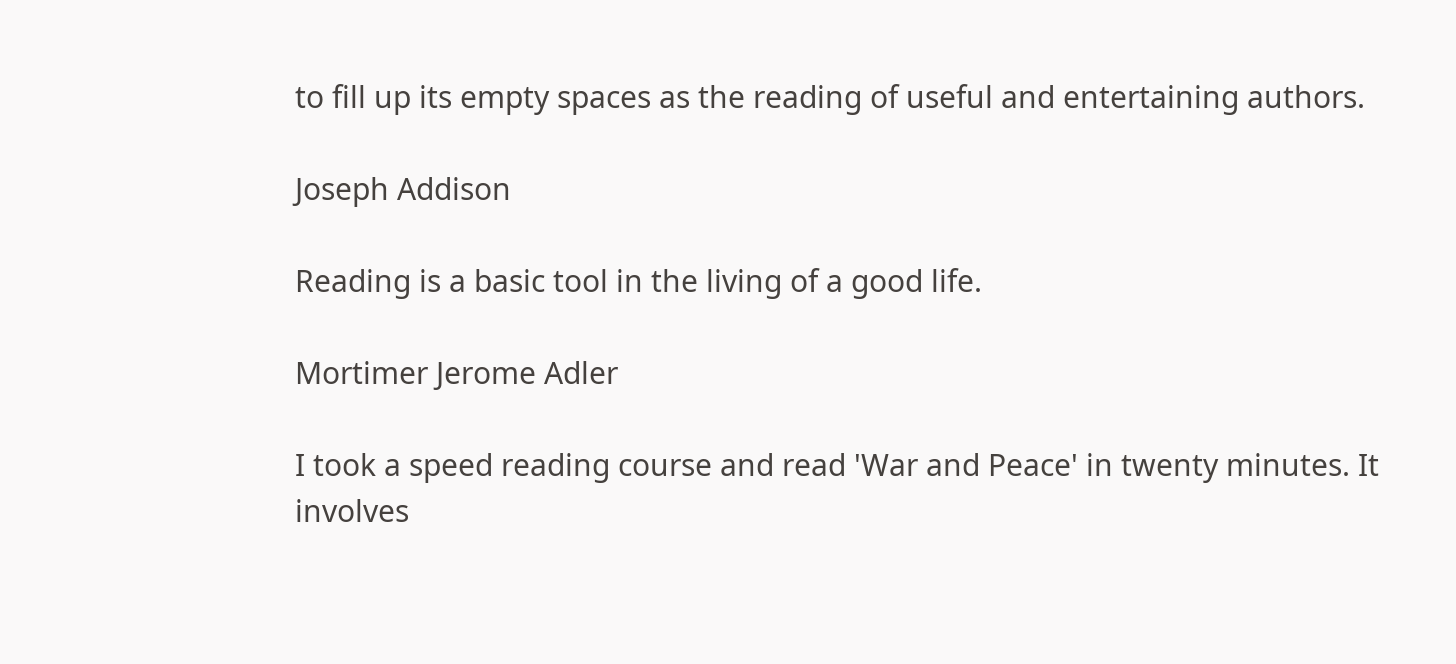to fill up its empty spaces as the reading of useful and entertaining authors.

Joseph Addison

Reading is a basic tool in the living of a good life.

Mortimer Jerome Adler

I took a speed reading course and read 'War and Peace' in twenty minutes. It involves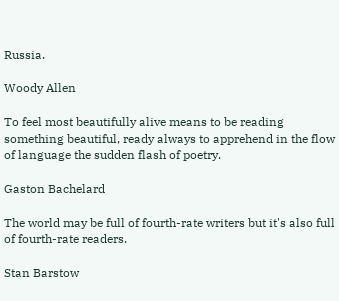Russia.

Woody Allen

To feel most beautifully alive means to be reading something beautiful, ready always to apprehend in the flow of language the sudden flash of poetry.

Gaston Bachelard

The world may be full of fourth-rate writers but it's also full of fourth-rate readers.

Stan Barstow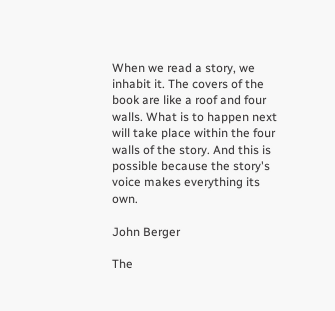When we read a story, we inhabit it. The covers of the book are like a roof and four walls. What is to happen next will take place within the four walls of the story. And this is possible because the story's voice makes everything its own.

John Berger

The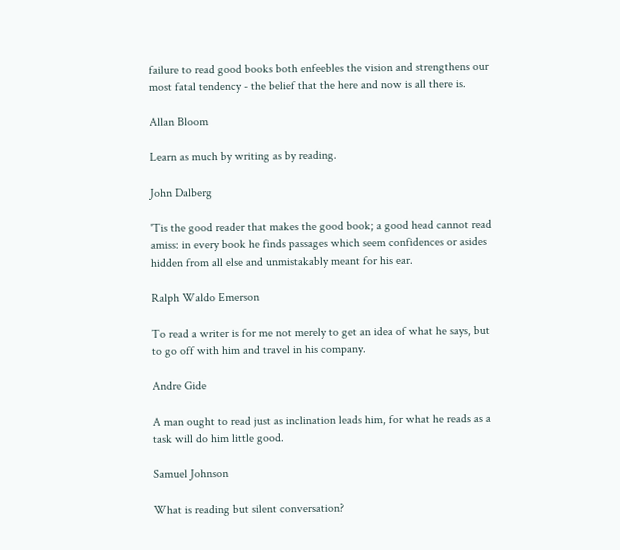failure to read good books both enfeebles the vision and strengthens our most fatal tendency - the belief that the here and now is all there is.

Allan Bloom

Learn as much by writing as by reading.

John Dalberg

'Tis the good reader that makes the good book; a good head cannot read amiss: in every book he finds passages which seem confidences or asides hidden from all else and unmistakably meant for his ear.

Ralph Waldo Emerson

To read a writer is for me not merely to get an idea of what he says, but to go off with him and travel in his company.

Andre Gide

A man ought to read just as inclination leads him, for what he reads as a task will do him little good.

Samuel Johnson

What is reading but silent conversation?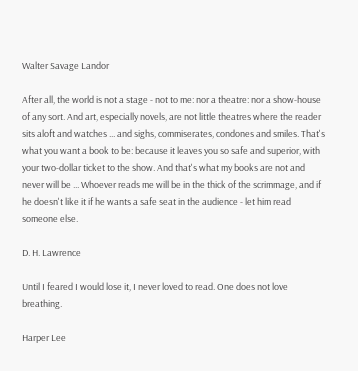Walter Savage Landor

After all, the world is not a stage - not to me: nor a theatre: nor a show-house of any sort. And art, especially novels, are not little theatres where the reader sits aloft and watches ... and sighs, commiserates, condones and smiles. That's what you want a book to be: because it leaves you so safe and superior, with your two-dollar ticket to the show. And that's what my books are not and never will be ... Whoever reads me will be in the thick of the scrimmage, and if he doesn't like it if he wants a safe seat in the audience - let him read someone else.

D. H. Lawrence

Until I feared I would lose it, I never loved to read. One does not love breathing.

Harper Lee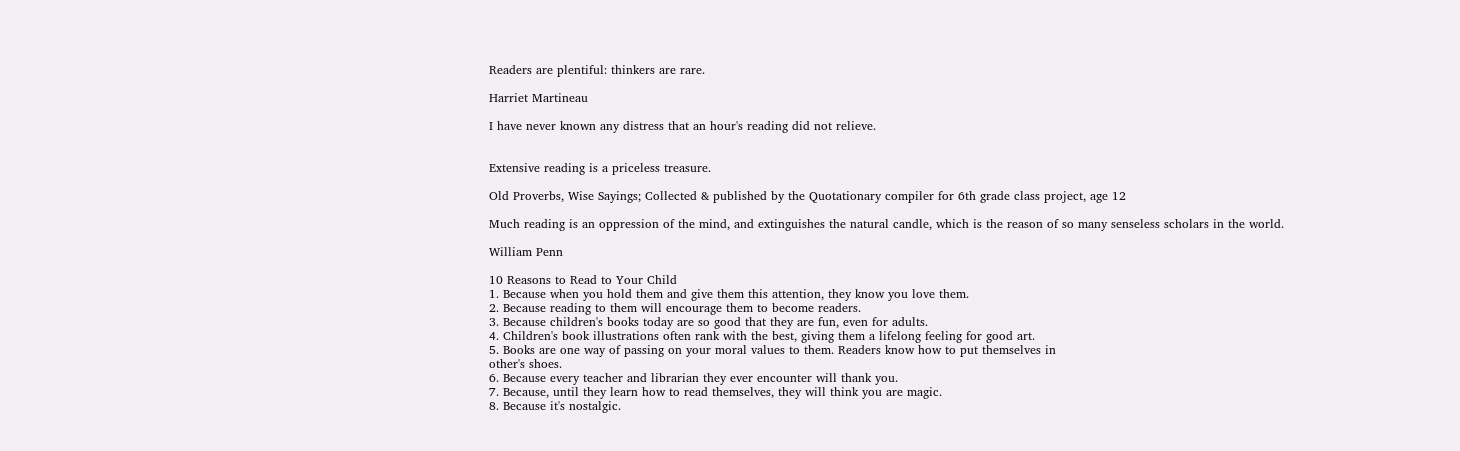Readers are plentiful: thinkers are rare.

Harriet Martineau

I have never known any distress that an hour's reading did not relieve.


Extensive reading is a priceless treasure.

Old Proverbs, Wise Sayings; Collected & published by the Quotationary compiler for 6th grade class project, age 12

Much reading is an oppression of the mind, and extinguishes the natural candle, which is the reason of so many senseless scholars in the world.

William Penn

10 Reasons to Read to Your Child
1. Because when you hold them and give them this attention, they know you love them.
2. Because reading to them will encourage them to become readers.
3. Because children's books today are so good that they are fun, even for adults.
4. Children's book illustrations often rank with the best, giving them a lifelong feeling for good art.
5. Books are one way of passing on your moral values to them. Readers know how to put themselves in
other's shoes.
6. Because every teacher and librarian they ever encounter will thank you.
7. Because, until they learn how to read themselves, they will think you are magic.
8. Because it's nostalgic.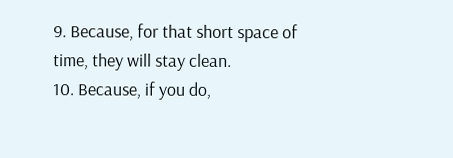9. Because, for that short space of time, they will stay clean.
10. Because, if you do,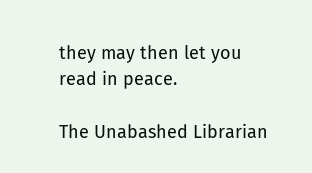they may then let you read in peace.

The Unabashed Librarian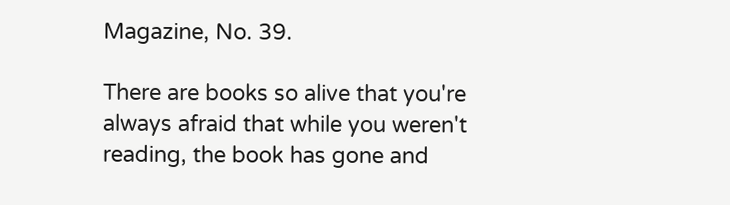Magazine, No. 39.

There are books so alive that you're always afraid that while you weren't reading, the book has gone and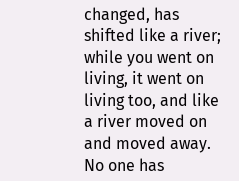changed, has shifted like a river; while you went on living, it went on living too, and like a river moved on and moved away. No one has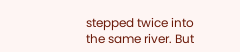stepped twice into the same river. But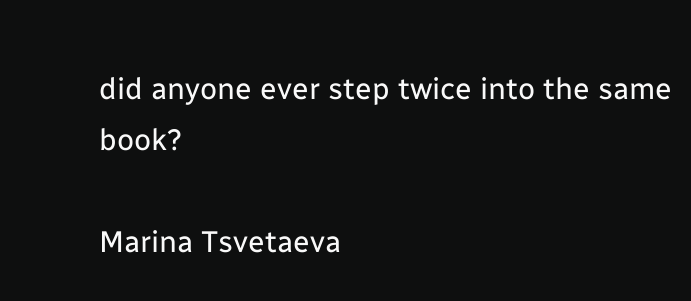did anyone ever step twice into the same book?

Marina Tsvetaeva